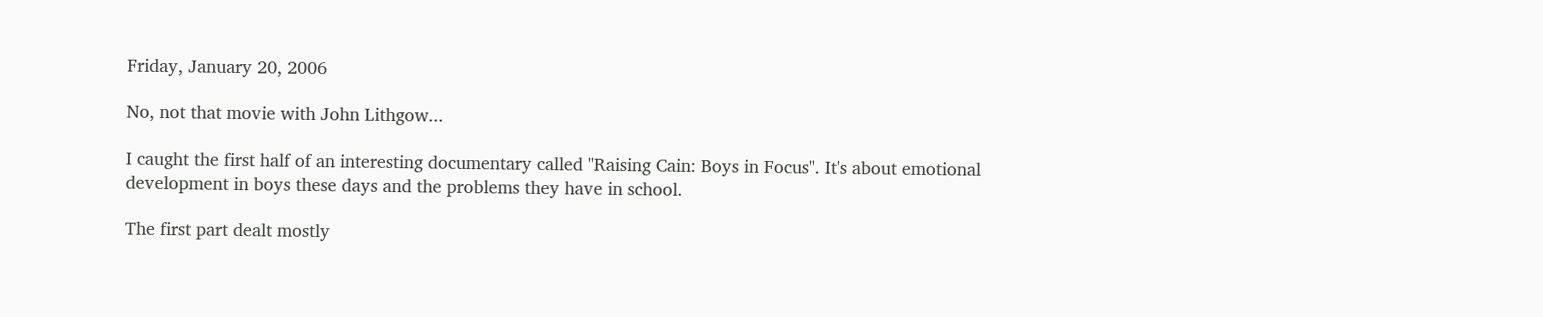Friday, January 20, 2006

No, not that movie with John Lithgow...

I caught the first half of an interesting documentary called "Raising Cain: Boys in Focus". It's about emotional development in boys these days and the problems they have in school.

The first part dealt mostly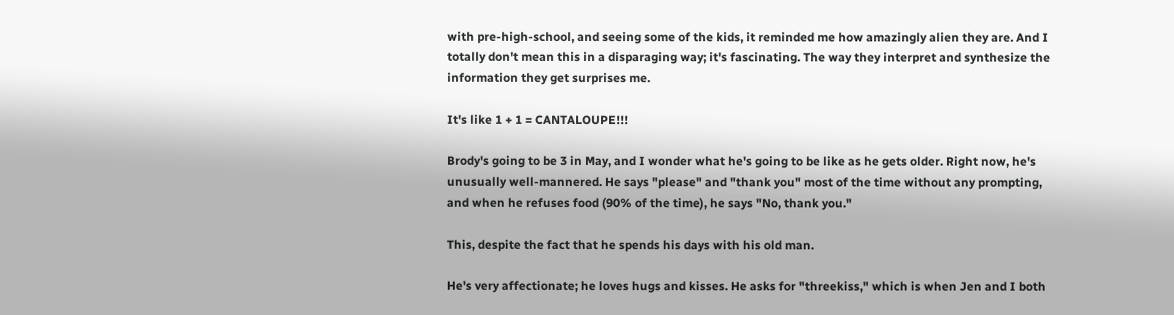with pre-high-school, and seeing some of the kids, it reminded me how amazingly alien they are. And I totally don't mean this in a disparaging way; it's fascinating. The way they interpret and synthesize the information they get surprises me.

It's like 1 + 1 = CANTALOUPE!!!

Brody's going to be 3 in May, and I wonder what he's going to be like as he gets older. Right now, he's unusually well-mannered. He says "please" and "thank you" most of the time without any prompting, and when he refuses food (90% of the time), he says "No, thank you."

This, despite the fact that he spends his days with his old man.

He's very affectionate; he loves hugs and kisses. He asks for "threekiss," which is when Jen and I both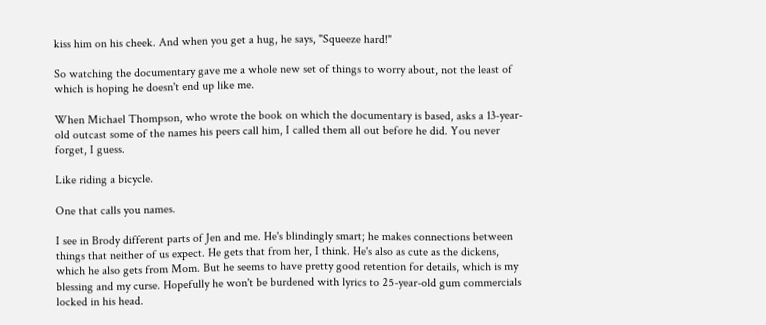kiss him on his cheek. And when you get a hug, he says, "Squeeze hard!"

So watching the documentary gave me a whole new set of things to worry about, not the least of which is hoping he doesn't end up like me.

When Michael Thompson, who wrote the book on which the documentary is based, asks a 13-year-old outcast some of the names his peers call him, I called them all out before he did. You never forget, I guess.

Like riding a bicycle.

One that calls you names.

I see in Brody different parts of Jen and me. He's blindingly smart; he makes connections between things that neither of us expect. He gets that from her, I think. He's also as cute as the dickens, which he also gets from Mom. But he seems to have pretty good retention for details, which is my blessing and my curse. Hopefully he won't be burdened with lyrics to 25-year-old gum commercials locked in his head.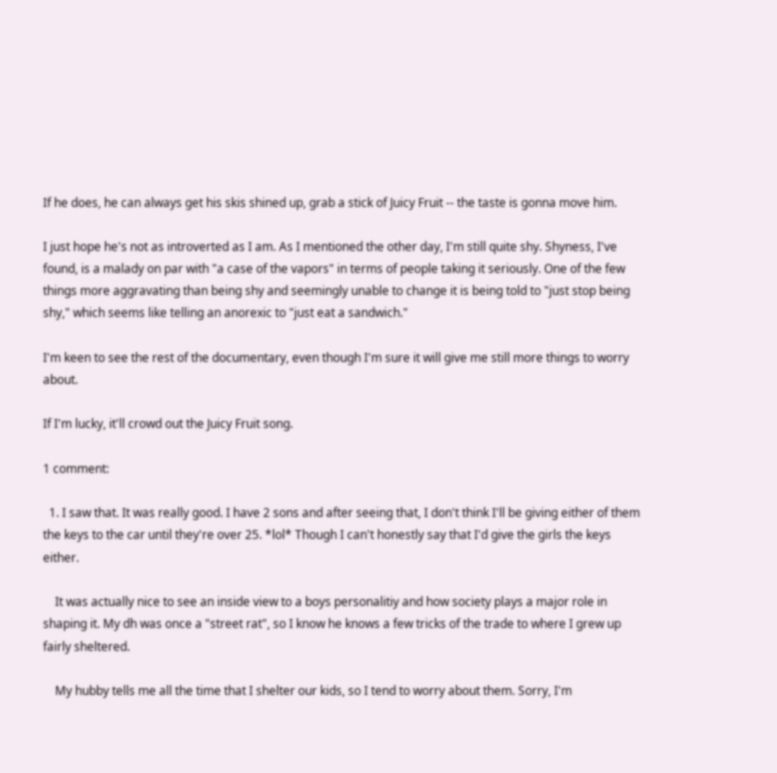If he does, he can always get his skis shined up, grab a stick of Juicy Fruit -- the taste is gonna move him.

I just hope he's not as introverted as I am. As I mentioned the other day, I'm still quite shy. Shyness, I've found, is a malady on par with "a case of the vapors" in terms of people taking it seriously. One of the few things more aggravating than being shy and seemingly unable to change it is being told to "just stop being shy," which seems like telling an anorexic to "just eat a sandwich."

I'm keen to see the rest of the documentary, even though I'm sure it will give me still more things to worry about.

If I'm lucky, it'll crowd out the Juicy Fruit song.

1 comment:

  1. I saw that. It was really good. I have 2 sons and after seeing that, I don't think I'll be giving either of them the keys to the car until they're over 25. *lol* Though I can't honestly say that I'd give the girls the keys either.

    It was actually nice to see an inside view to a boys personalitiy and how society plays a major role in shaping it. My dh was once a "street rat", so I know he knows a few tricks of the trade to where I grew up fairly sheltered.

    My hubby tells me all the time that I shelter our kids, so I tend to worry about them. Sorry, I'm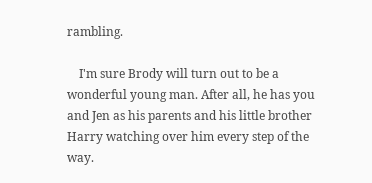rambling.

    I'm sure Brody will turn out to be a wonderful young man. After all, he has you and Jen as his parents and his little brother Harry watching over him every step of the way.